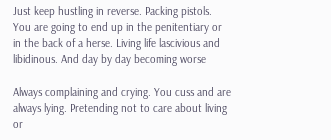Just keep hustling in reverse. Packing pistols. You are going to end up in the penitentiary or in the back of a herse. Living life lascivious and libidinous. And day by day becoming worse

Always complaining and crying. You cuss and are always lying. Pretending not to care about living or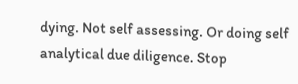dying. Not self assessing. Or doing self analytical due diligence. Stop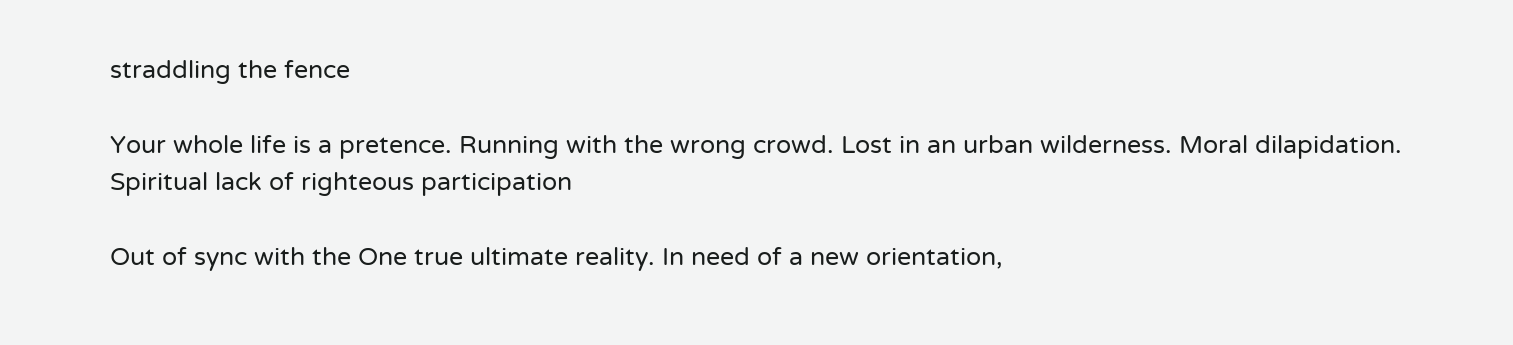straddling the fence

Your whole life is a pretence. Running with the wrong crowd. Lost in an urban wilderness. Moral dilapidation. Spiritual lack of righteous participation

Out of sync with the One true ultimate reality. In need of a new orientation,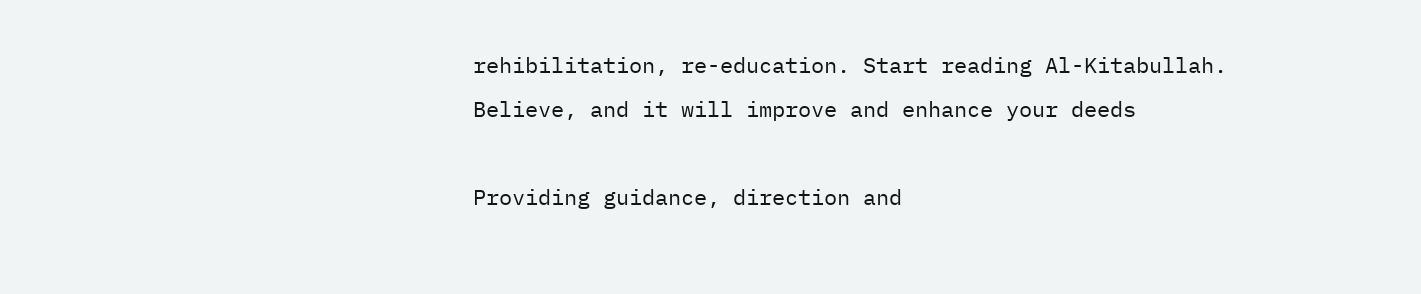rehibilitation, re-education. Start reading Al-Kitabullah. Believe, and it will improve and enhance your deeds

Providing guidance, direction and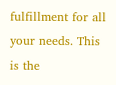fulfillment for all your needs. This is the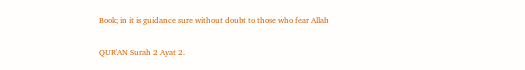Book; in it is guidance sure without doubt to those who fear Allah

QUR'AN Surah 2 Ayat 2.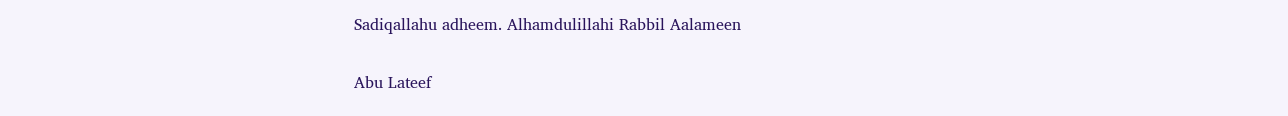Sadiqallahu adheem. Alhamdulillahi Rabbil Aalameen

Abu Lateef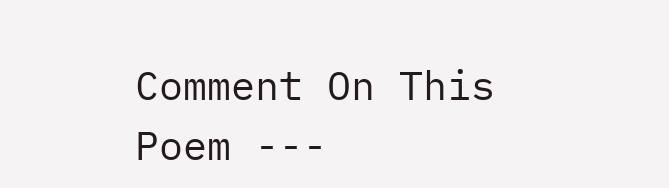Comment On This Poem ---